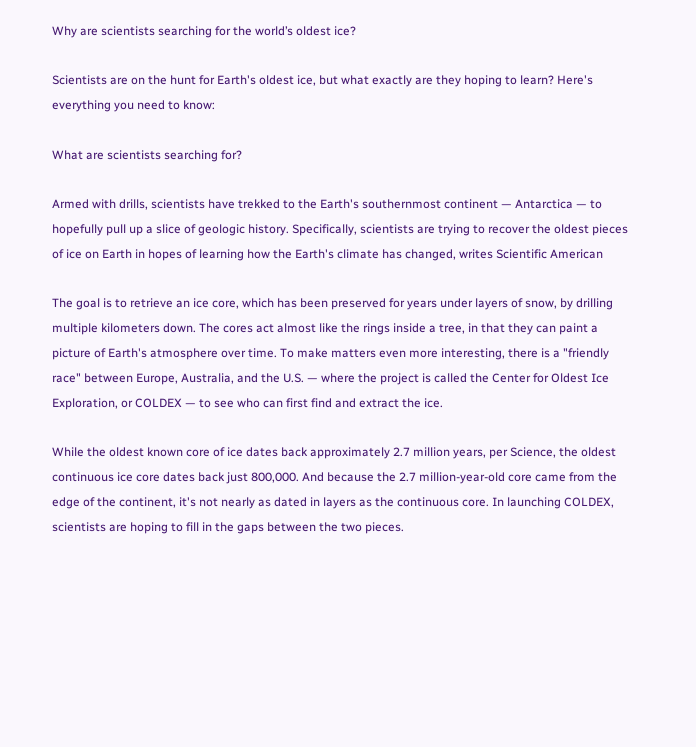Why are scientists searching for the world’s oldest ice?

Scientists are on the hunt for Earth's oldest ice, but what exactly are they hoping to learn? Here's everything you need to know:

What are scientists searching for?

Armed with drills, scientists have trekked to the Earth's southernmost continent — Antarctica — to hopefully pull up a slice of geologic history. Specifically, scientists are trying to recover the oldest pieces of ice on Earth in hopes of learning how the Earth's climate has changed, writes Scientific American

The goal is to retrieve an ice core, which has been preserved for years under layers of snow, by drilling multiple kilometers down. The cores act almost like the rings inside a tree, in that they can paint a picture of Earth's atmosphere over time. To make matters even more interesting, there is a "friendly race" between Europe, Australia, and the U.S. — where the project is called the Center for Oldest Ice Exploration, or COLDEX — to see who can first find and extract the ice.

While the oldest known core of ice dates back approximately 2.7 million years, per Science, the oldest continuous ice core dates back just 800,000. And because the 2.7 million-year-old core came from the edge of the continent, it's not nearly as dated in layers as the continuous core. In launching COLDEX, scientists are hoping to fill in the gaps between the two pieces.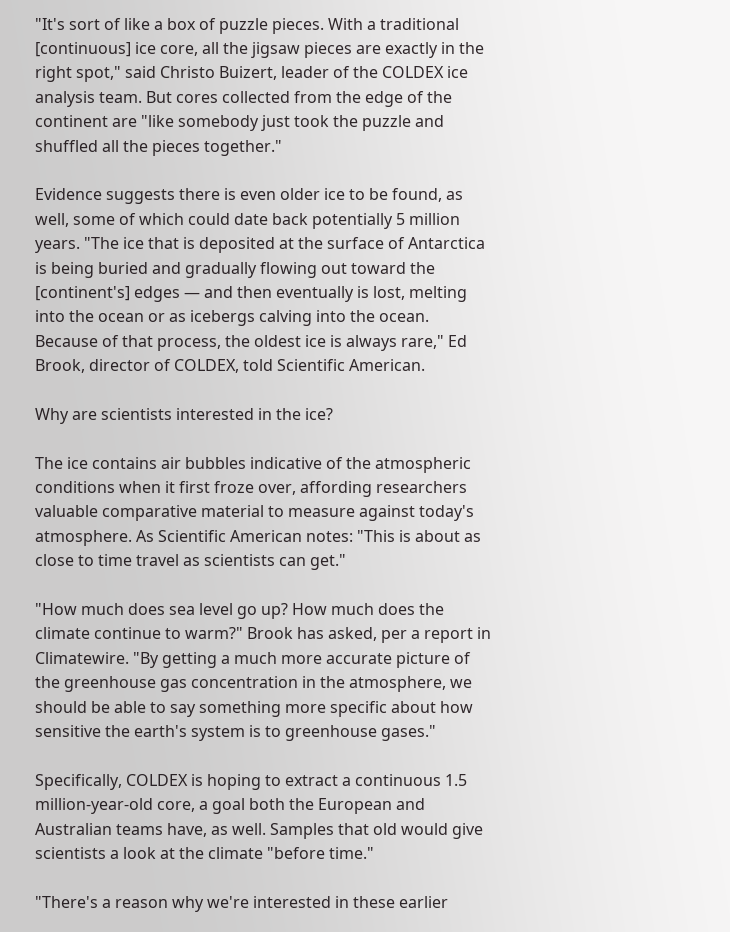"It's sort of like a box of puzzle pieces. With a traditional [continuous] ice core, all the jigsaw pieces are exactly in the right spot," said Christo Buizert, leader of the COLDEX ice analysis team. But cores collected from the edge of the continent are "like somebody just took the puzzle and shuffled all the pieces together."

Evidence suggests there is even older ice to be found, as well, some of which could date back potentially 5 million years. "The ice that is deposited at the surface of Antarctica is being buried and gradually flowing out toward the [continent's] edges — and then eventually is lost, melting into the ocean or as icebergs calving into the ocean. Because of that process, the oldest ice is always rare," Ed Brook, director of COLDEX, told Scientific American.

Why are scientists interested in the ice?

The ice contains air bubbles indicative of the atmospheric conditions when it first froze over, affording researchers valuable comparative material to measure against today's atmosphere. As Scientific American notes: "This is about as close to time travel as scientists can get."

"How much does sea level go up? How much does the climate continue to warm?" Brook has asked, per a report in Climatewire. "By getting a much more accurate picture of the greenhouse gas concentration in the atmosphere, we should be able to say something more specific about how sensitive the earth's system is to greenhouse gases."

Specifically, COLDEX is hoping to extract a continuous 1.5 million-year-old core, a goal both the European and Australian teams have, as well. Samples that old would give scientists a look at the climate "before time."

"There's a reason why we're interested in these earlier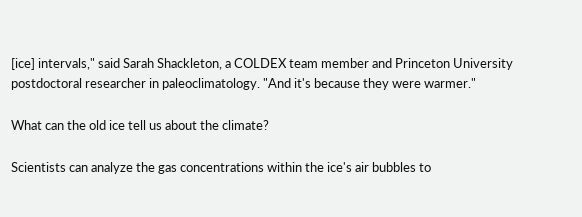[ice] intervals," said Sarah Shackleton, a COLDEX team member and Princeton University postdoctoral researcher in paleoclimatology. "And it's because they were warmer."

What can the old ice tell us about the climate?

Scientists can analyze the gas concentrations within the ice's air bubbles to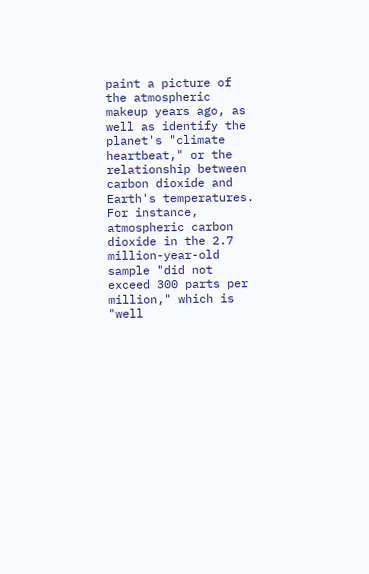paint a picture of the atmospheric makeup years ago, as well as identify the planet's "climate heartbeat," or the relationship between carbon dioxide and Earth's temperatures. For instance, atmospheric carbon dioxide in the 2.7 million-year-old sample "did not exceed 300 parts per million," which is "well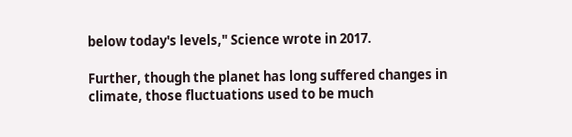below today's levels," Science wrote in 2017.

Further, though the planet has long suffered changes in climate, those fluctuations used to be much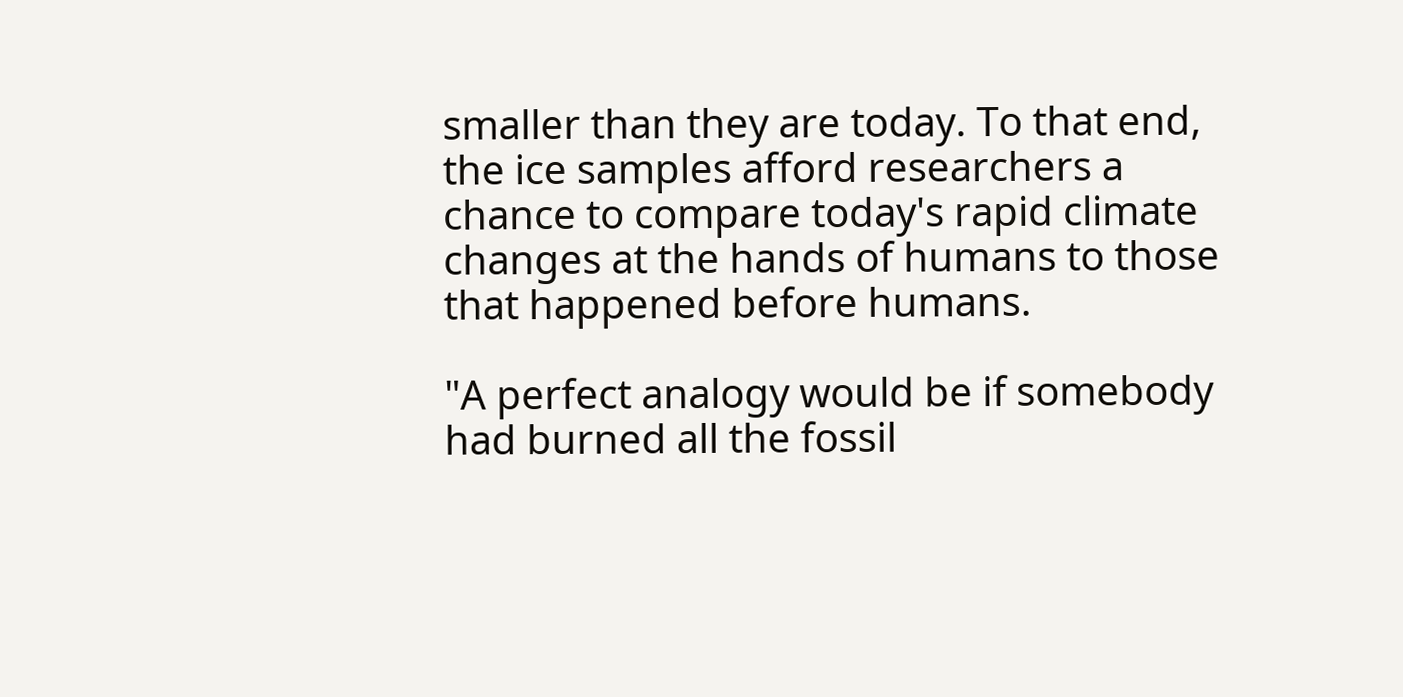smaller than they are today. To that end, the ice samples afford researchers a chance to compare today's rapid climate changes at the hands of humans to those that happened before humans.

"A perfect analogy would be if somebody had burned all the fossil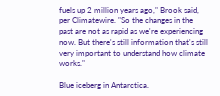fuels up 2 million years ago," Brook said, per Climatewire. "So the changes in the past are not as rapid as we're experiencing now. But there's still information that's still very important to understand how climate works."

Blue iceberg in Antarctica.